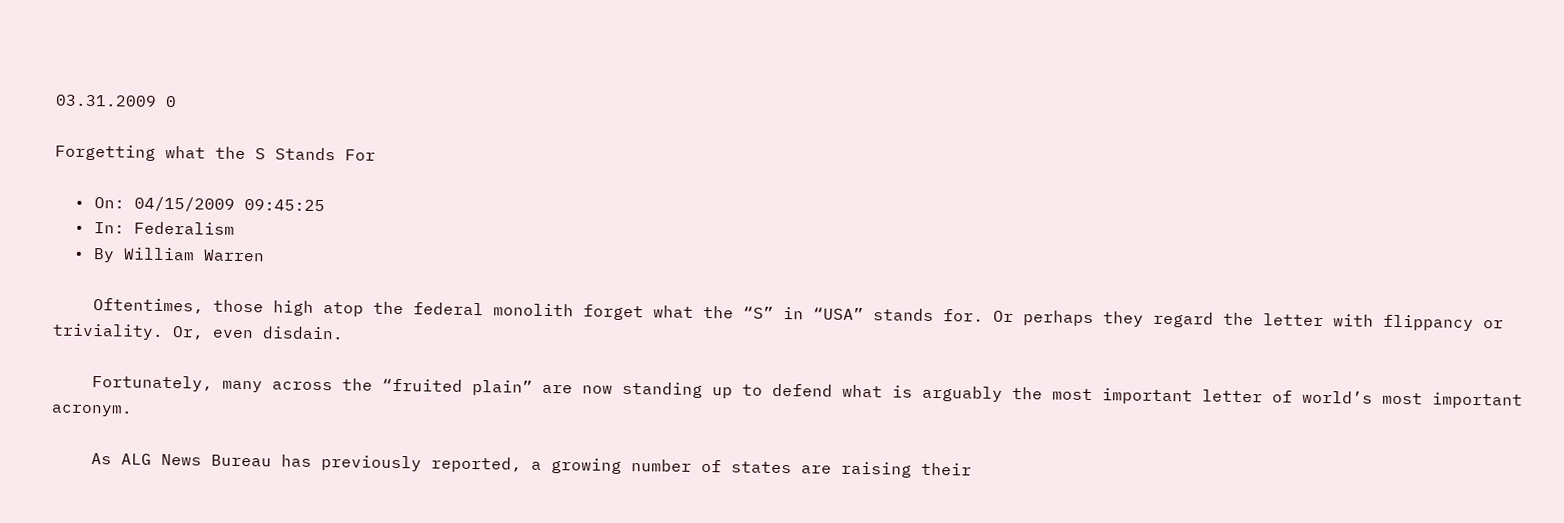03.31.2009 0

Forgetting what the S Stands For

  • On: 04/15/2009 09:45:25
  • In: Federalism
  • By William Warren

    Oftentimes, those high atop the federal monolith forget what the “S” in “USA” stands for. Or perhaps they regard the letter with flippancy or triviality. Or, even disdain.

    Fortunately, many across the “fruited plain” are now standing up to defend what is arguably the most important letter of world’s most important acronym.

    As ALG News Bureau has previously reported, a growing number of states are raising their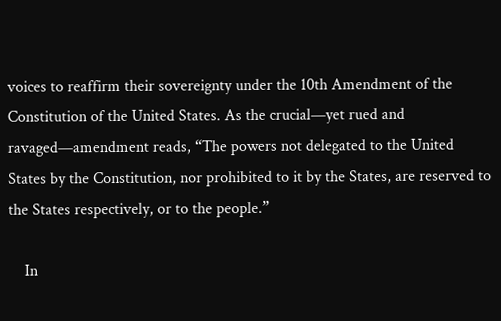voices to reaffirm their sovereignty under the 10th Amendment of the Constitution of the United States. As the crucial—yet rued and ravaged—amendment reads, “The powers not delegated to the United States by the Constitution, nor prohibited to it by the States, are reserved to the States respectively, or to the people.”

    In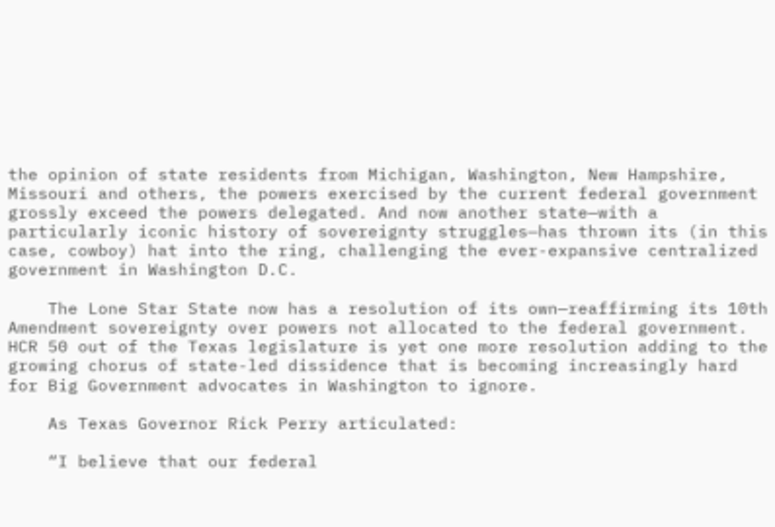the opinion of state residents from Michigan, Washington, New Hampshire, Missouri and others, the powers exercised by the current federal government grossly exceed the powers delegated. And now another state—with a particularly iconic history of sovereignty struggles—has thrown its (in this case, cowboy) hat into the ring, challenging the ever-expansive centralized government in Washington D.C.

    The Lone Star State now has a resolution of its own—reaffirming its 10th Amendment sovereignty over powers not allocated to the federal government. HCR 50 out of the Texas legislature is yet one more resolution adding to the growing chorus of state-led dissidence that is becoming increasingly hard for Big Government advocates in Washington to ignore.

    As Texas Governor Rick Perry articulated:

    “I believe that our federal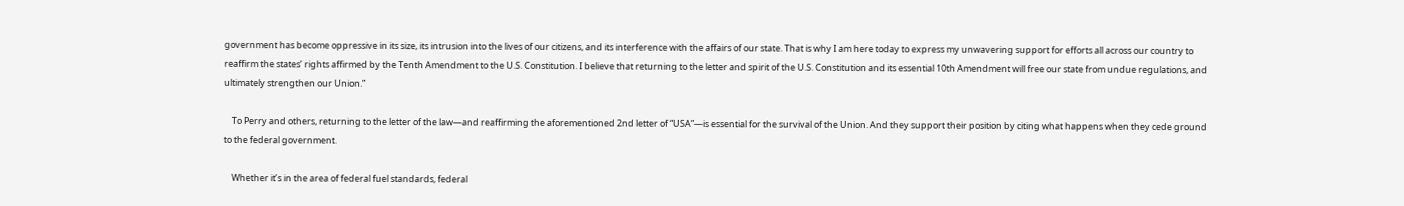government has become oppressive in its size, its intrusion into the lives of our citizens, and its interference with the affairs of our state. That is why I am here today to express my unwavering support for efforts all across our country to reaffirm the states’ rights affirmed by the Tenth Amendment to the U.S. Constitution. I believe that returning to the letter and spirit of the U.S. Constitution and its essential 10th Amendment will free our state from undue regulations, and ultimately strengthen our Union.”

    To Perry and others, returning to the letter of the law—and reaffirming the aforementioned 2nd letter of “USA”—is essential for the survival of the Union. And they support their position by citing what happens when they cede ground to the federal government.

    Whether it’s in the area of federal fuel standards, federal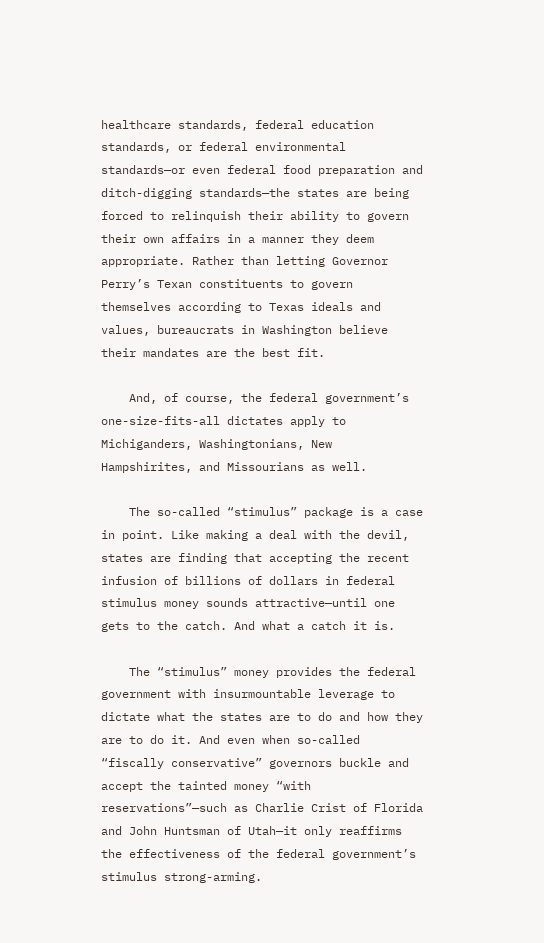healthcare standards, federal education standards, or federal environmental standards—or even federal food preparation and ditch-digging standards—the states are being forced to relinquish their ability to govern their own affairs in a manner they deem appropriate. Rather than letting Governor Perry’s Texan constituents to govern themselves according to Texas ideals and values, bureaucrats in Washington believe their mandates are the best fit.

    And, of course, the federal government’s one-size-fits-all dictates apply to Michiganders, Washingtonians, New Hampshirites, and Missourians as well.

    The so-called “stimulus” package is a case in point. Like making a deal with the devil, states are finding that accepting the recent infusion of billions of dollars in federal stimulus money sounds attractive—until one gets to the catch. And what a catch it is.

    The “stimulus” money provides the federal government with insurmountable leverage to dictate what the states are to do and how they are to do it. And even when so-called “fiscally conservative” governors buckle and accept the tainted money “with reservations”—such as Charlie Crist of Florida and John Huntsman of Utah—it only reaffirms the effectiveness of the federal government’s stimulus strong-arming.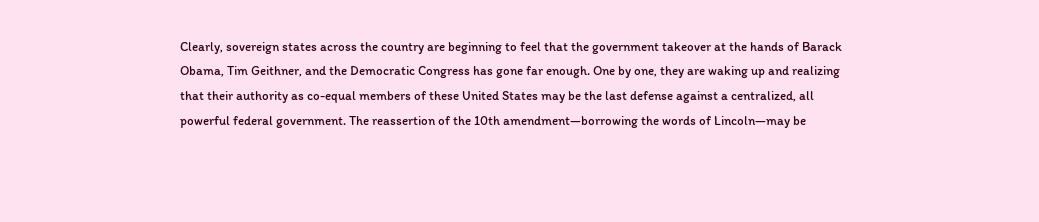Clearly, sovereign states across the country are beginning to feel that the government takeover at the hands of Barack Obama, Tim Geithner, and the Democratic Congress has gone far enough. One by one, they are waking up and realizing that their authority as co-equal members of these United States may be the last defense against a centralized, all powerful federal government. The reassertion of the 10th amendment—borrowing the words of Lincoln—may be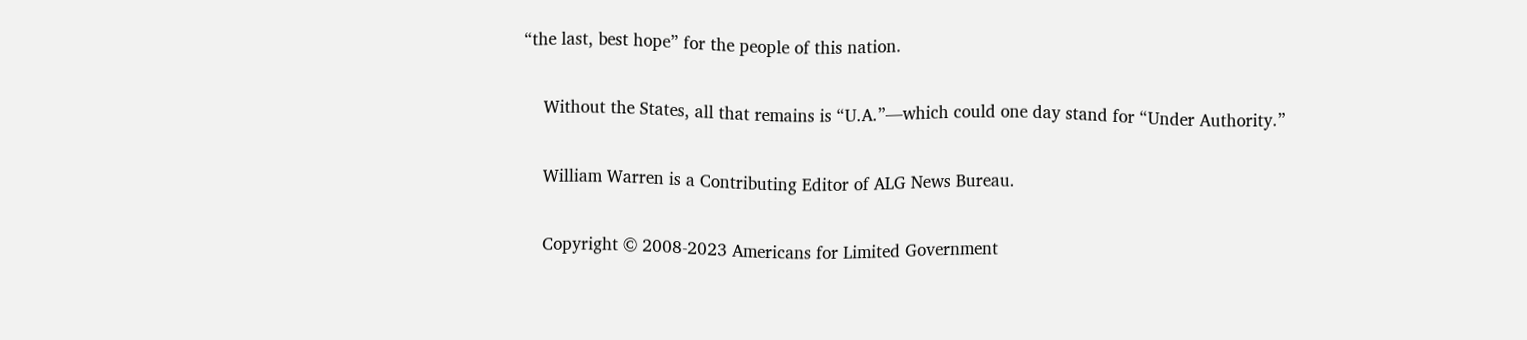“the last, best hope” for the people of this nation.

    Without the States, all that remains is “U.A.”—which could one day stand for “Under Authority.”

    William Warren is a Contributing Editor of ALG News Bureau.

    Copyright © 2008-2023 Americans for Limited Government